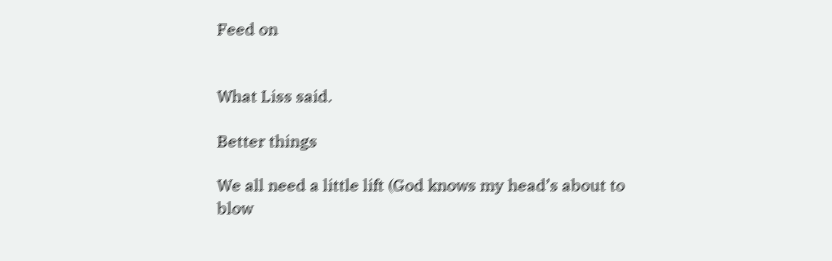Feed on


What Liss said.

Better things

We all need a little lift (God knows my head’s about to blow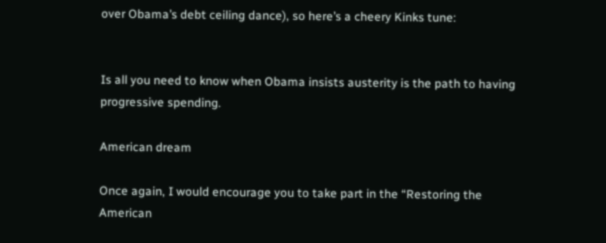over Obama’s debt ceiling dance), so here’s a cheery Kinks tune:


Is all you need to know when Obama insists austerity is the path to having progressive spending.

American dream

Once again, I would encourage you to take part in the “Restoring the American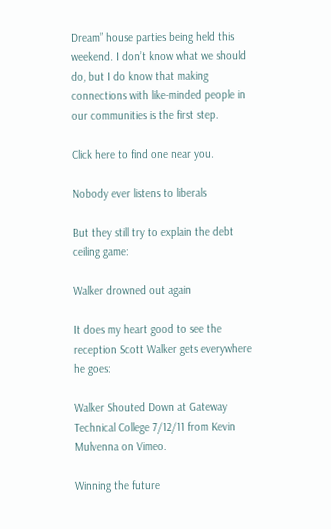Dream” house parties being held this weekend. I don’t know what we should do, but I do know that making connections with like-minded people in our communities is the first step.

Click here to find one near you.

Nobody ever listens to liberals

But they still try to explain the debt ceiling game:

Walker drowned out again

It does my heart good to see the reception Scott Walker gets everywhere he goes:

Walker Shouted Down at Gateway Technical College 7/12/11 from Kevin Mulvenna on Vimeo.

Winning the future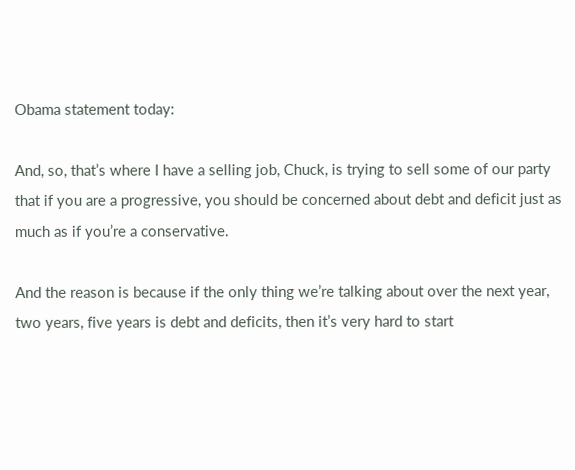Obama statement today:

And, so, that’s where I have a selling job, Chuck, is trying to sell some of our party that if you are a progressive, you should be concerned about debt and deficit just as much as if you’re a conservative.

And the reason is because if the only thing we’re talking about over the next year, two years, five years is debt and deficits, then it’s very hard to start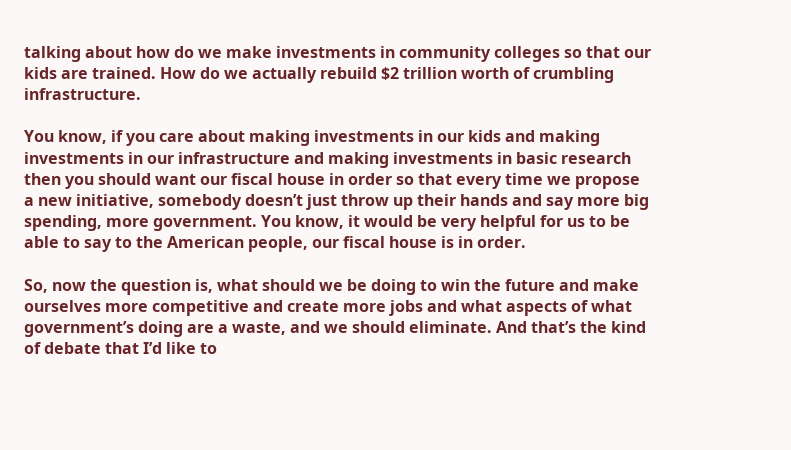talking about how do we make investments in community colleges so that our kids are trained. How do we actually rebuild $2 trillion worth of crumbling infrastructure.

You know, if you care about making investments in our kids and making investments in our infrastructure and making investments in basic research then you should want our fiscal house in order so that every time we propose a new initiative, somebody doesn’t just throw up their hands and say more big spending, more government. You know, it would be very helpful for us to be able to say to the American people, our fiscal house is in order.

So, now the question is, what should we be doing to win the future and make ourselves more competitive and create more jobs and what aspects of what government’s doing are a waste, and we should eliminate. And that’s the kind of debate that I’d like to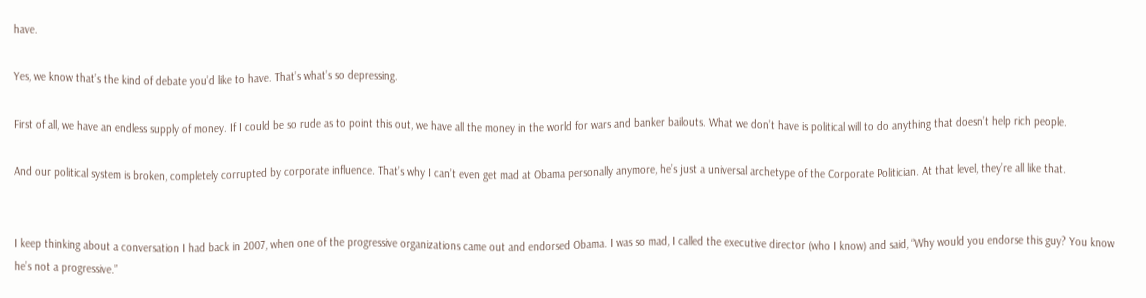have.

Yes, we know that’s the kind of debate you’d like to have. That’s what’s so depressing.

First of all, we have an endless supply of money. If I could be so rude as to point this out, we have all the money in the world for wars and banker bailouts. What we don’t have is political will to do anything that doesn’t help rich people.

And our political system is broken, completely corrupted by corporate influence. That’s why I can’t even get mad at Obama personally anymore, he’s just a universal archetype of the Corporate Politician. At that level, they’re all like that.


I keep thinking about a conversation I had back in 2007, when one of the progressive organizations came out and endorsed Obama. I was so mad, I called the executive director (who I know) and said, “Why would you endorse this guy? You know he’s not a progressive.”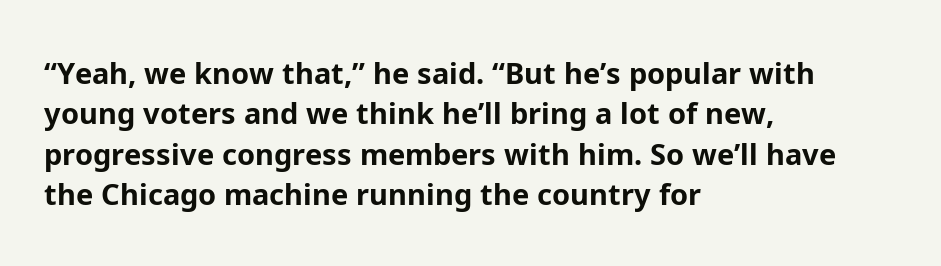“Yeah, we know that,” he said. “But he’s popular with young voters and we think he’ll bring a lot of new, progressive congress members with him. So we’ll have the Chicago machine running the country for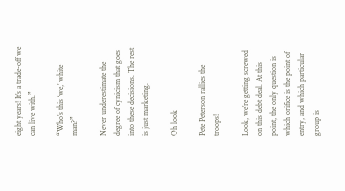eight years! It’s a trade-off we can live with.”

“Who’s this ‘we,’ white man?”

Never underestimate the degree of cynicism that goes into these decisions. The rest is just marketing.

Oh look

Pete Peterson rallies the troops!

Look, we’re getting screwed on this debt deal. At this point, the only question is which orifice is the point of entry, and which particular group is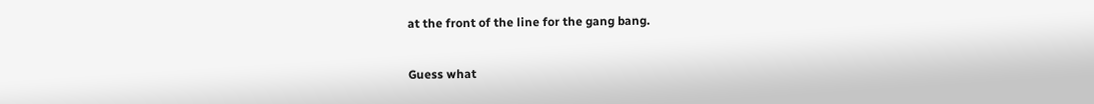at the front of the line for the gang bang.

Guess what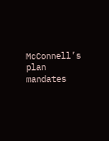McConnell’s plan mandates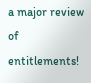a major review of entitlements!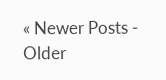« Newer Posts - Older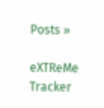Posts »

eXTReMe Tracker